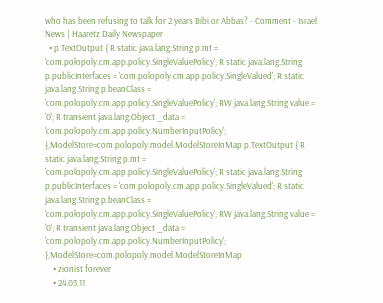who has been refusing to talk for 2 years Bibi or Abbas? - Comment - Israel News | Haaretz Daily Newspaper
  • p.TextOutput { R static java.lang.String p.mt = 'com.polopoly.cm.app.policy.SingleValuePolicy'; R static java.lang.String p.publicInterfaces = 'com.polopoly.cm.app.policy.SingleValued'; R static java.lang.String p.beanClass = 'com.polopoly.cm.app.policy.SingleValuePolicy'; RW java.lang.String value = '0'; R transient java.lang.Object _data = 'com.polopoly.cm.app.policy.NumberInputPolicy'; },ModelStore=com.polopoly.model.ModelStoreInMap p.TextOutput { R static java.lang.String p.mt = 'com.polopoly.cm.app.policy.SingleValuePolicy'; R static java.lang.String p.publicInterfaces = 'com.polopoly.cm.app.policy.SingleValued'; R static java.lang.String p.beanClass = 'com.polopoly.cm.app.policy.SingleValuePolicy'; RW java.lang.String value = '0'; R transient java.lang.Object _data = 'com.polopoly.cm.app.policy.NumberInputPolicy'; },ModelStore=com.polopoly.model.ModelStoreInMap
    • zionist forever
    • 24.03.11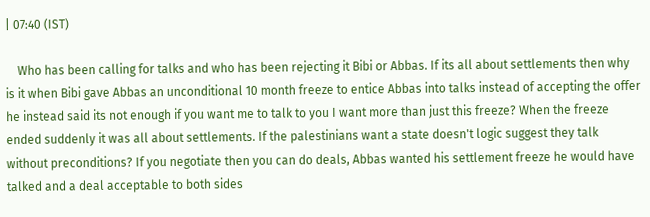| 07:40 (IST)

    Who has been calling for talks and who has been rejecting it Bibi or Abbas. If its all about settlements then why is it when Bibi gave Abbas an unconditional 10 month freeze to entice Abbas into talks instead of accepting the offer he instead said its not enough if you want me to talk to you I want more than just this freeze? When the freeze ended suddenly it was all about settlements. If the palestinians want a state doesn't logic suggest they talk without preconditions? If you negotiate then you can do deals, Abbas wanted his settlement freeze he would have talked and a deal acceptable to both sides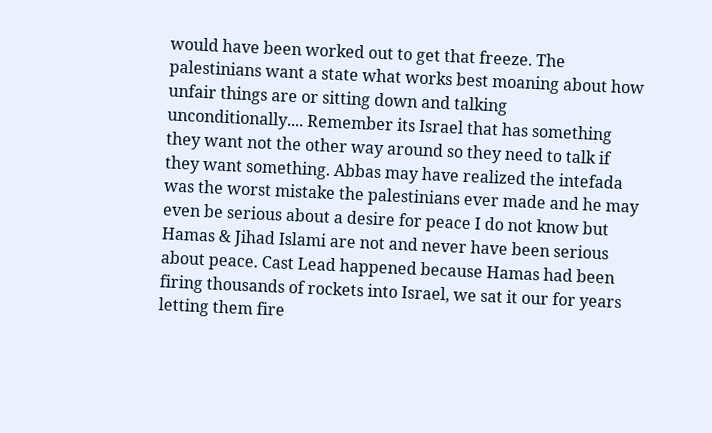would have been worked out to get that freeze. The palestinians want a state what works best moaning about how unfair things are or sitting down and talking unconditionally.... Remember its Israel that has something they want not the other way around so they need to talk if they want something. Abbas may have realized the intefada was the worst mistake the palestinians ever made and he may even be serious about a desire for peace I do not know but Hamas & Jihad Islami are not and never have been serious about peace. Cast Lead happened because Hamas had been firing thousands of rockets into Israel, we sat it our for years letting them fire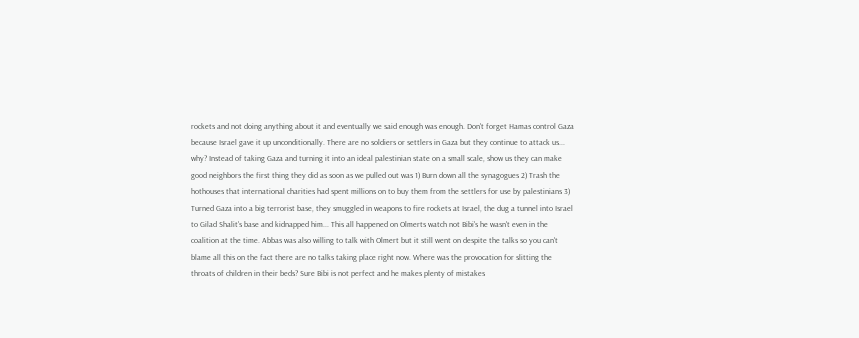rockets and not doing anything about it and eventually we said enough was enough. Don't forget Hamas control Gaza because Israel gave it up unconditionally. There are no soldiers or settlers in Gaza but they continue to attack us... why? Instead of taking Gaza and turning it into an ideal palestinian state on a small scale, show us they can make good neighbors the first thing they did as soon as we pulled out was 1) Burn down all the synagogues 2) Trash the hothouses that international charities had spent millions on to buy them from the settlers for use by palestinians 3) Turned Gaza into a big terrorist base, they smuggled in weapons to fire rockets at Israel, the dug a tunnel into Israel to Gilad Shalit's base and kidnapped him... This all happened on Olmerts watch not Bibi's he wasn't even in the coalition at the time. Abbas was also willing to talk with Olmert but it still went on despite the talks so you can't blame all this on the fact there are no talks taking place right now. Where was the provocation for slitting the throats of children in their beds? Sure Bibi is not perfect and he makes plenty of mistakes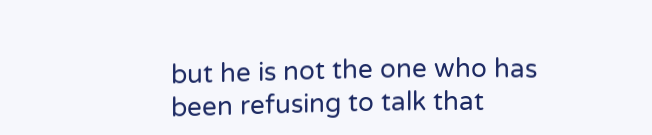but he is not the one who has been refusing to talk that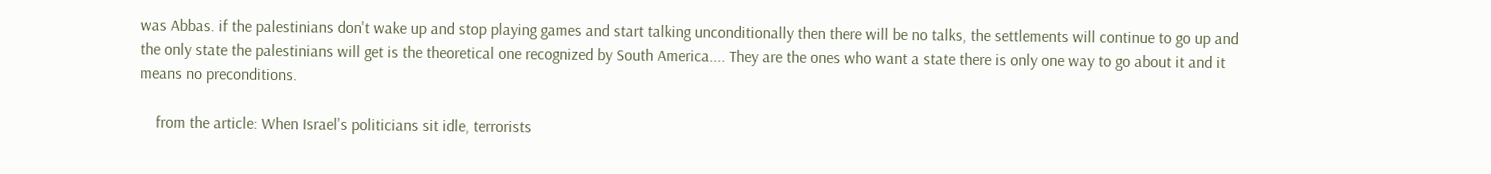was Abbas. if the palestinians don't wake up and stop playing games and start talking unconditionally then there will be no talks, the settlements will continue to go up and the only state the palestinians will get is the theoretical one recognized by South America.... They are the ones who want a state there is only one way to go about it and it means no preconditions.

    from the article: When Israel's politicians sit idle, terrorists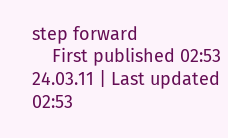step forward
    First published 02:53 24.03.11 | Last updated 02:53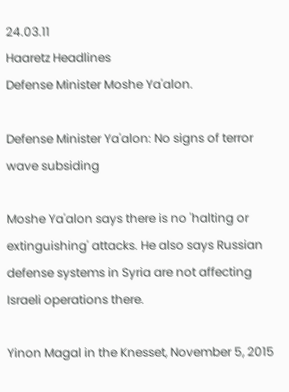24.03.11
Haaretz Headlines
Defense Minister Moshe Ya'alon.

Defense Minister Ya'alon: No signs of terror wave subsiding

Moshe Ya'alon says there is no 'halting or extinguishing' attacks. He also says Russian defense systems in Syria are not affecting Israeli operations there.

Yinon Magal in the Knesset, November 5, 2015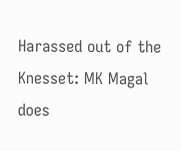Harassed out of the Knesset: MK Magal does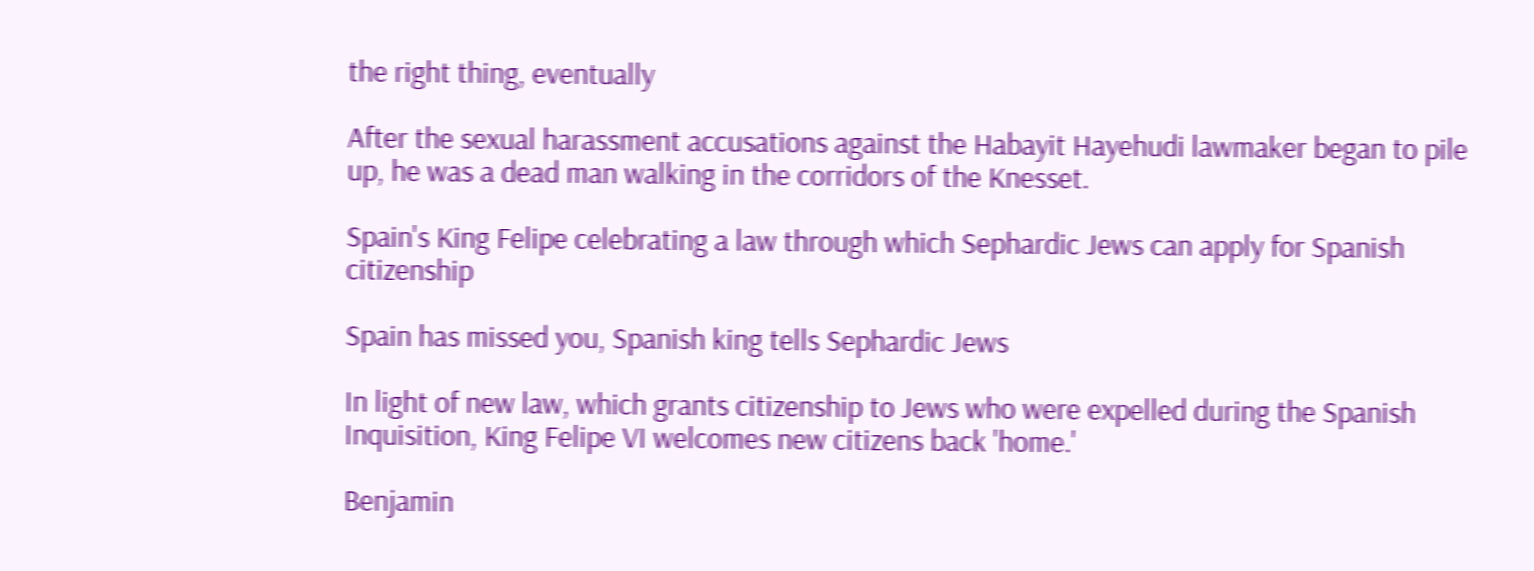the right thing, eventually

After the sexual harassment accusations against the Habayit Hayehudi lawmaker began to pile up, he was a dead man walking in the corridors of the Knesset.

Spain's King Felipe celebrating a law through which Sephardic Jews can apply for Spanish citizenship

Spain has missed you, Spanish king tells Sephardic Jews

In light of new law, which grants citizenship to Jews who were expelled during the Spanish Inquisition, King Felipe VI welcomes new citizens back 'home.'

Benjamin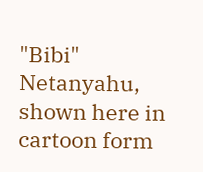"Bibi" Netanyahu, shown here in cartoon form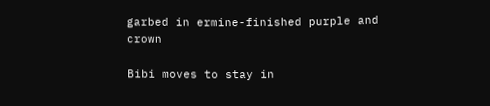garbed in ermine-finished purple and crown

Bibi moves to stay in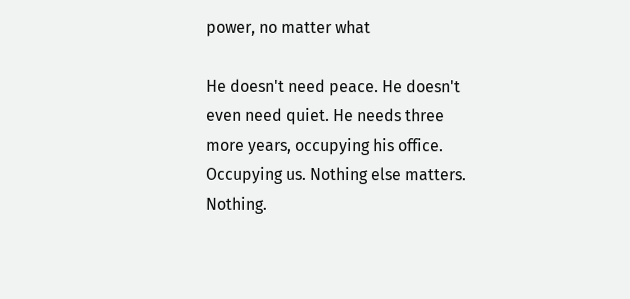power, no matter what

He doesn't need peace. He doesn't even need quiet. He needs three more years, occupying his office. Occupying us. Nothing else matters. Nothing.